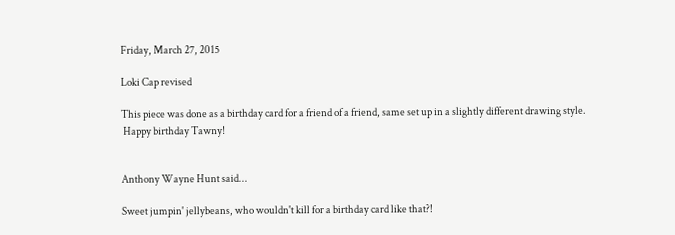Friday, March 27, 2015

Loki Cap revised

This piece was done as a birthday card for a friend of a friend, same set up in a slightly different drawing style.
 Happy birthday Tawny!


Anthony Wayne Hunt said...

Sweet jumpin' jellybeans, who wouldn't kill for a birthday card like that?!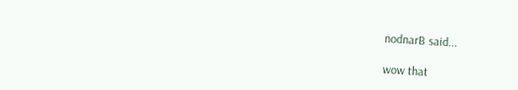nodnarB said...

wow that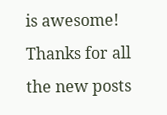is awesome! Thanks for all the new posts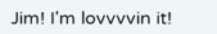Jim! I'm lovvvvin it!